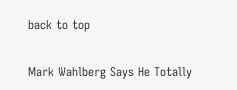back to top

Mark Wahlberg Says He Totally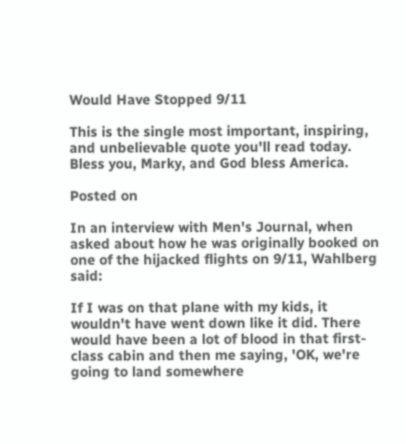Would Have Stopped 9/11

This is the single most important, inspiring, and unbelievable quote you'll read today. Bless you, Marky, and God bless America.

Posted on

In an interview with Men's Journal, when asked about how he was originally booked on one of the hijacked flights on 9/11, Wahlberg said:

If I was on that plane with my kids, it wouldn't have went down like it did. There would have been a lot of blood in that first-class cabin and then me saying, 'OK, we're going to land somewhere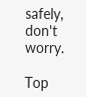safely, don't worry.

Top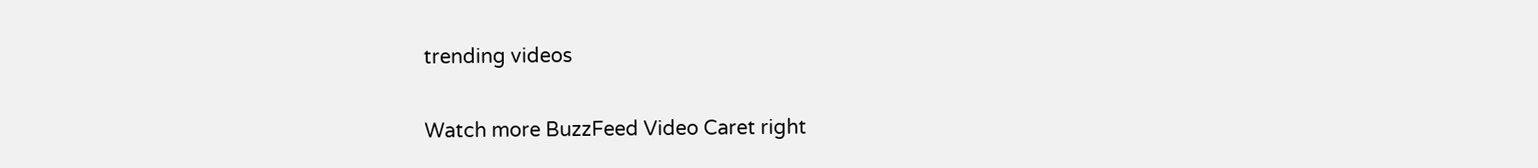trending videos

Watch more BuzzFeed Video Caret right